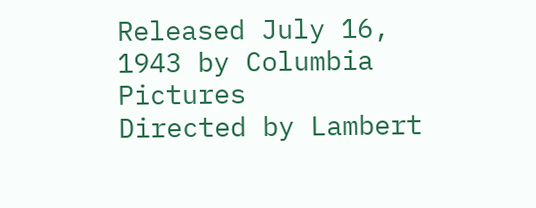Released July 16, 1943 by Columbia Pictures
Directed by Lambert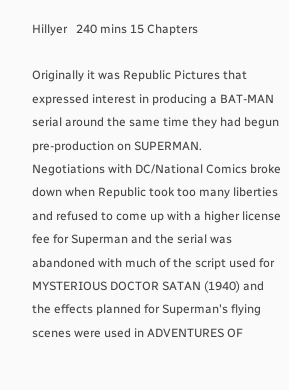Hillyer   240 mins 15 Chapters

Originally it was Republic Pictures that expressed interest in producing a BAT-MAN serial around the same time they had begun pre-production on SUPERMAN.   Negotiations with DC/National Comics broke down when Republic took too many liberties and refused to come up with a higher license fee for Superman and the serial was abandoned with much of the script used for MYSTERIOUS DOCTOR SATAN (1940) and the effects planned for Superman's flying scenes were used in ADVENTURES OF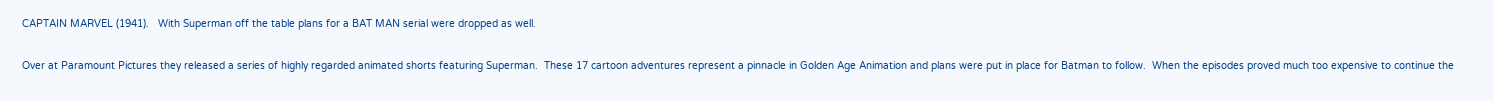CAPTAIN MARVEL (1941).   With Superman off the table plans for a BAT MAN serial were dropped as well.

Over at Paramount Pictures they released a series of highly regarded animated shorts featuring Superman.  These 17 cartoon adventures represent a pinnacle in Golden Age Animation and plans were put in place for Batman to follow.  When the episodes proved much too expensive to continue the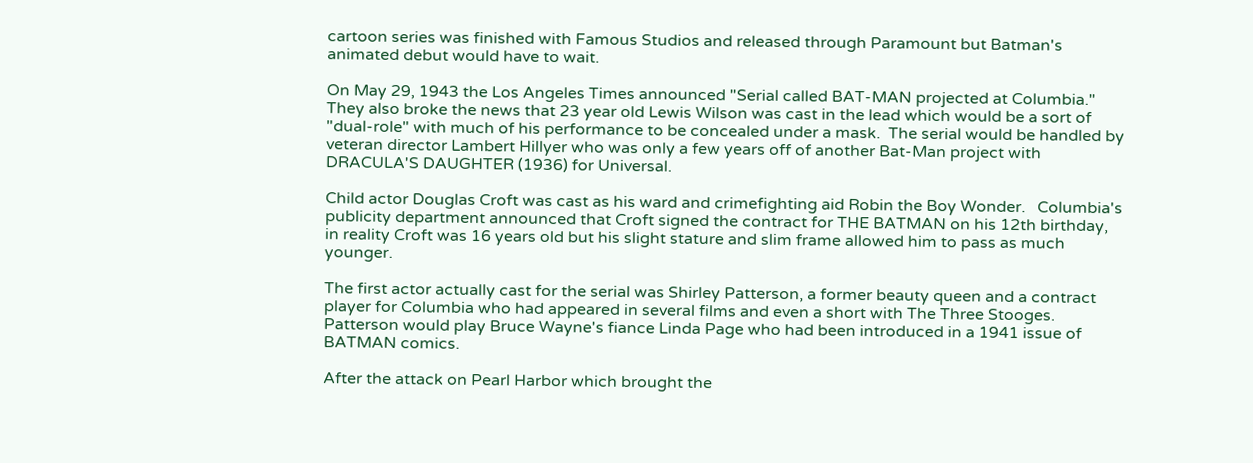cartoon series was finished with Famous Studios and released through Paramount but Batman's animated debut would have to wait.

On May 29, 1943 the Los Angeles Times announced "Serial called BAT-MAN projected at Columbia."  They also broke the news that 23 year old Lewis Wilson was cast in the lead which would be a sort of "dual-role" with much of his performance to be concealed under a mask.  The serial would be handled by veteran director Lambert Hillyer who was only a few years off of another Bat-Man project with DRACULA'S DAUGHTER (1936) for Universal.

Child actor Douglas Croft was cast as his ward and crimefighting aid Robin the Boy Wonder.   Columbia's publicity department announced that Croft signed the contract for THE BATMAN on his 12th birthday, in reality Croft was 16 years old but his slight stature and slim frame allowed him to pass as much younger.

The first actor actually cast for the serial was Shirley Patterson, a former beauty queen and a contract player for Columbia who had appeared in several films and even a short with The Three Stooges.  Patterson would play Bruce Wayne's fiance Linda Page who had been introduced in a 1941 issue of BATMAN comics.

After the attack on Pearl Harbor which brought the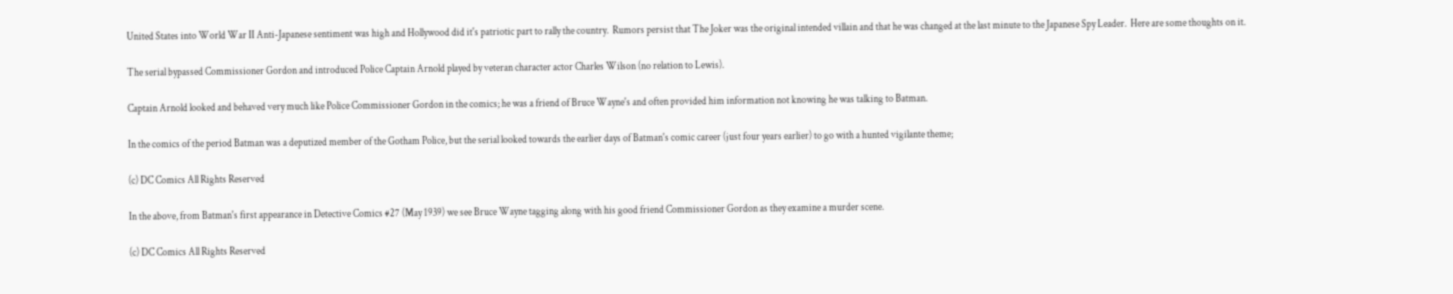United States into World War II Anti-Japanese sentiment was high and Hollywood did it's patriotic part to rally the country.  Rumors persist that The Joker was the original intended villain and that he was changed at the last minute to the Japanese Spy Leader.  Here are some thoughts on it.

The serial bypassed Commissioner Gordon and introduced Police Captain Arnold played by veteran character actor Charles Wilson (no relation to Lewis).

Captain Arnold looked and behaved very much like Police Commissioner Gordon in the comics; he was a friend of Bruce Wayne's and often provided him information not knowing he was talking to Batman.

In the comics of the period Batman was a deputized member of the Gotham Police, but the serial looked towards the earlier days of Batman's comic career (just four years earlier) to go with a hunted vigilante theme;

(c) DC Comics All Rights Reserved

In the above, from Batman's first appearance in Detective Comics #27 (May 1939) we see Bruce Wayne tagging along with his good friend Commissioner Gordon as they examine a murder scene.

(c) DC Comics All Rights Reserved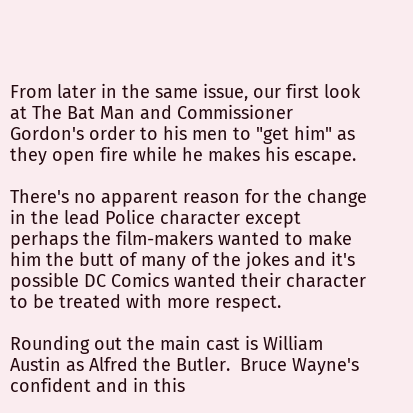From later in the same issue, our first look at The Bat Man and Commissioner Gordon's order to his men to "get him" as they open fire while he makes his escape.

There's no apparent reason for the change in the lead Police character except perhaps the film-makers wanted to make him the butt of many of the jokes and it's possible DC Comics wanted their character to be treated with more respect.

Rounding out the main cast is William Austin as Alfred the Butler.  Bruce Wayne's confident and in this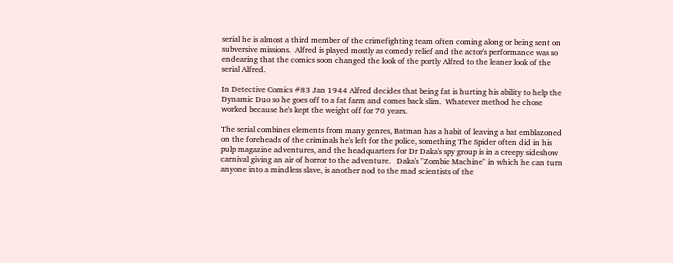serial he is almost a third member of the crimefighting team often coming along or being sent on subversive missions.  Alfred is played mostly as comedy relief and the actor's performance was so endearing that the comics soon changed the look of the portly Alfred to the leaner look of the serial Alfred.

In Detective Comics #83 Jan 1944 Alfred decides that being fat is hurting his ability to help the Dynamic Duo so he goes off to a fat farm and comes back slim.  Whatever method he chose worked because he's kept the weight off for 70 years.

The serial combines elements from many genres, Batman has a habit of leaving a bat emblazoned on the foreheads of the criminals he's left for the police, something The Spider often did in his pulp magazine adventures, and the headquarters for Dr Daka's spy group is in a creepy sideshow carnival giving an air of horror to the adventure.   Daka's "Zombie Machine" in which he can turn anyone into a mindless slave, is another nod to the mad scientists of the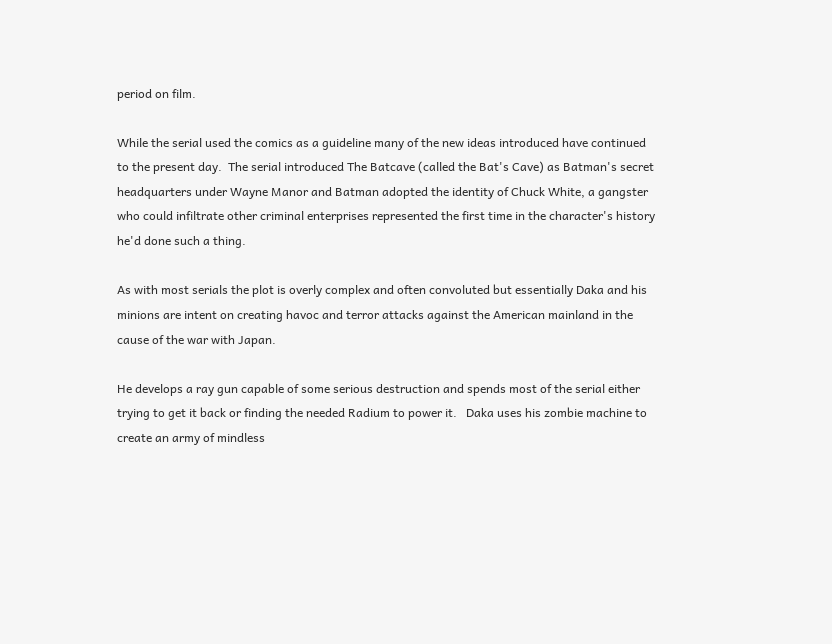period on film.

While the serial used the comics as a guideline many of the new ideas introduced have continued to the present day.  The serial introduced The Batcave (called the Bat's Cave) as Batman's secret headquarters under Wayne Manor and Batman adopted the identity of Chuck White, a gangster who could infiltrate other criminal enterprises represented the first time in the character's history he'd done such a thing.

As with most serials the plot is overly complex and often convoluted but essentially Daka and his minions are intent on creating havoc and terror attacks against the American mainland in the cause of the war with Japan.

He develops a ray gun capable of some serious destruction and spends most of the serial either trying to get it back or finding the needed Radium to power it.   Daka uses his zombie machine to create an army of mindless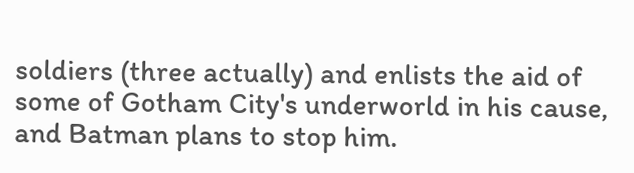soldiers (three actually) and enlists the aid of some of Gotham City's underworld in his cause, and Batman plans to stop him.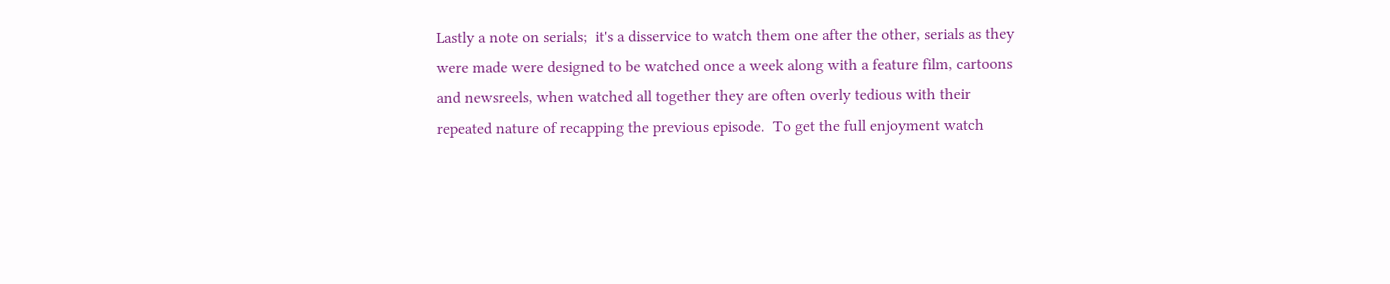Lastly a note on serials;  it's a disservice to watch them one after the other, serials as they were made were designed to be watched once a week along with a feature film, cartoons and newsreels, when watched all together they are often overly tedious with their repeated nature of recapping the previous episode.  To get the full enjoyment watch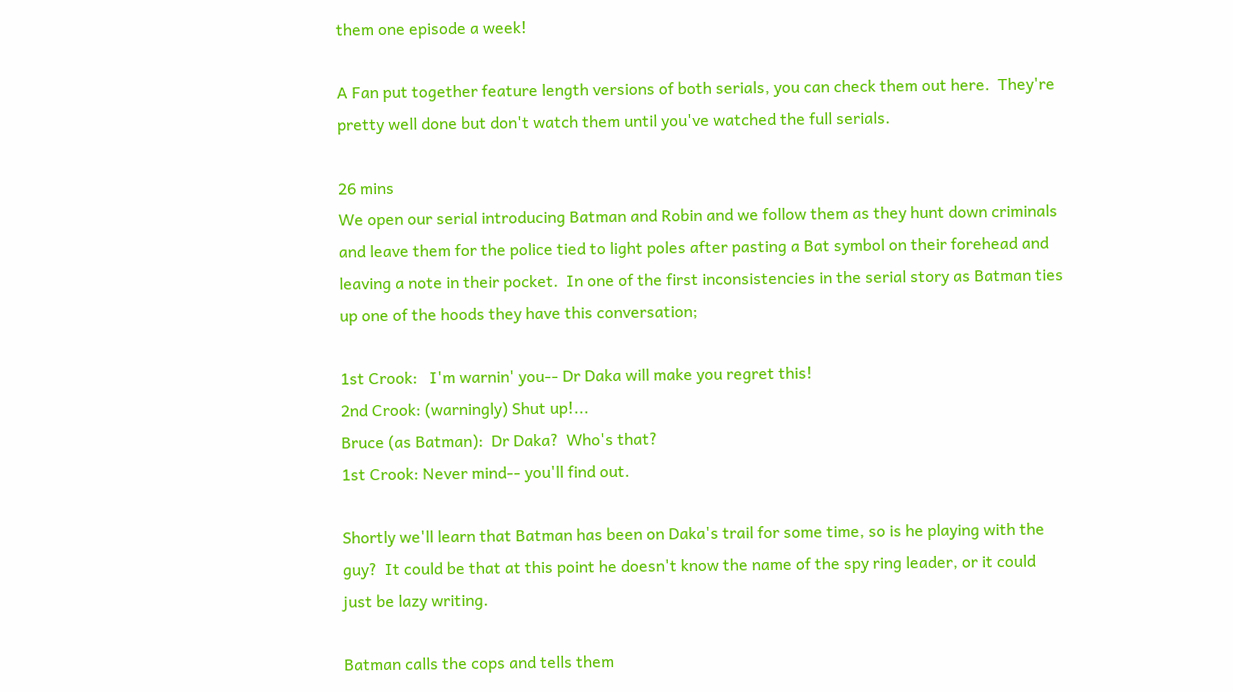them one episode a week!

A Fan put together feature length versions of both serials, you can check them out here.  They're pretty well done but don't watch them until you've watched the full serials.

26 mins
We open our serial introducing Batman and Robin and we follow them as they hunt down criminals and leave them for the police tied to light poles after pasting a Bat symbol on their forehead and leaving a note in their pocket.  In one of the first inconsistencies in the serial story as Batman ties up one of the hoods they have this conversation;

1st Crook:   I'm warnin' you-- Dr Daka will make you regret this!
2nd Crook: (warningly) Shut up!...
Bruce (as Batman):  Dr Daka?  Who's that?
1st Crook: Never mind-- you'll find out.

Shortly we'll learn that Batman has been on Daka's trail for some time, so is he playing with the guy?  It could be that at this point he doesn't know the name of the spy ring leader, or it could just be lazy writing.

Batman calls the cops and tells them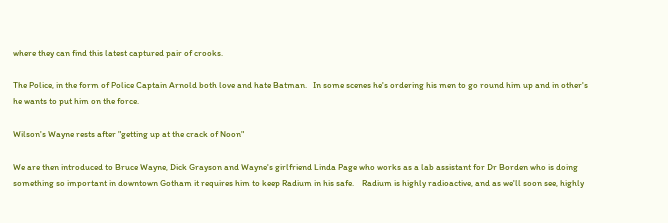where they can find this latest captured pair of crooks.

The Police, in the form of Police Captain Arnold both love and hate Batman.   In some scenes he's ordering his men to go round him up and in other's he wants to put him on the force.

Wilson's Wayne rests after "getting up at the crack of Noon"

We are then introduced to Bruce Wayne, Dick Grayson and Wayne's girlfriend Linda Page who works as a lab assistant for Dr Borden who is doing something so important in downtown Gotham it requires him to keep Radium in his safe.    Radium is highly radioactive, and as we'll soon see, highly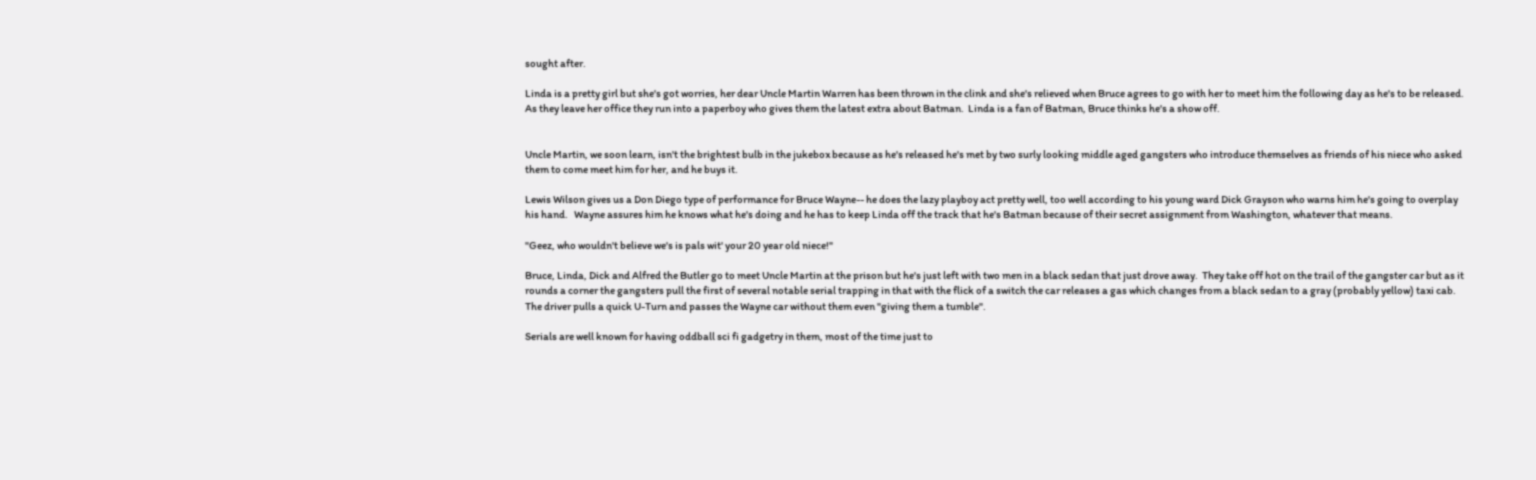sought after.

Linda is a pretty girl but she's got worries, her dear Uncle Martin Warren has been thrown in the clink and she's relieved when Bruce agrees to go with her to meet him the following day as he's to be released.   As they leave her office they run into a paperboy who gives them the latest extra about Batman.  Linda is a fan of Batman, Bruce thinks he's a show off.


Uncle Martin, we soon learn, isn't the brightest bulb in the jukebox because as he's released he's met by two surly looking middle aged gangsters who introduce themselves as friends of his niece who asked them to come meet him for her, and he buys it.

Lewis Wilson gives us a Don Diego type of performance for Bruce Wayne-- he does the lazy playboy act pretty well, too well according to his young ward Dick Grayson who warns him he's going to overplay his hand.   Wayne assures him he knows what he's doing and he has to keep Linda off the track that he's Batman because of their secret assignment from Washington, whatever that means.

"Geez, who wouldn't believe we's is pals wit' your 20 year old niece!"

Bruce, Linda, Dick and Alfred the Butler go to meet Uncle Martin at the prison but he's just left with two men in a black sedan that just drove away.  They take off hot on the trail of the gangster car but as it rounds a corner the gangsters pull the first of several notable serial trapping in that with the flick of a switch the car releases a gas which changes from a black sedan to a gray (probably yellow) taxi cab.  The driver pulls a quick U-Turn and passes the Wayne car without them even "giving them a tumble".

Serials are well known for having oddball sci fi gadgetry in them, most of the time just to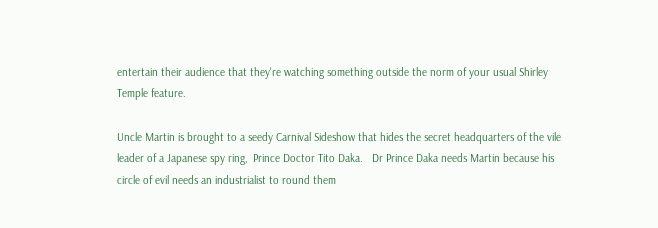entertain their audience that they're watching something outside the norm of your usual Shirley Temple feature.

Uncle Martin is brought to a seedy Carnival Sideshow that hides the secret headquarters of the vile leader of a Japanese spy ring,  Prince Doctor Tito Daka.   Dr Prince Daka needs Martin because his circle of evil needs an industrialist to round them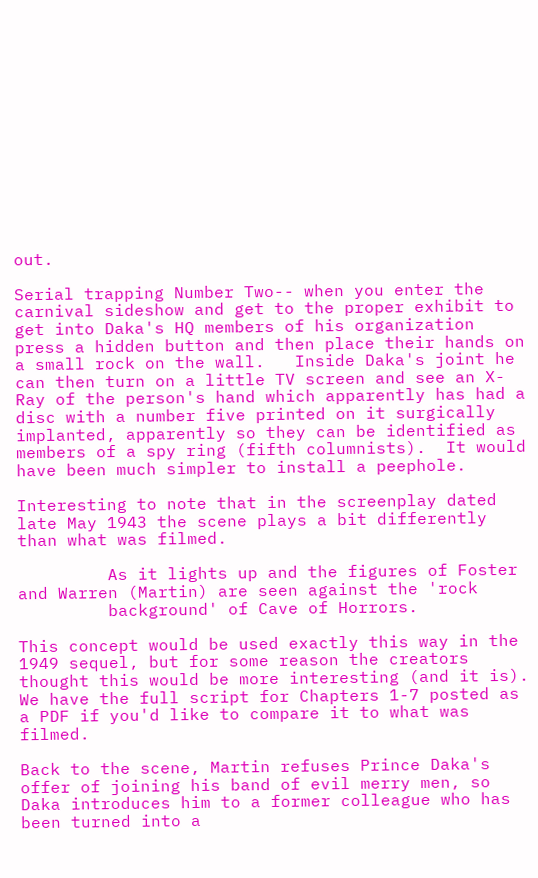out.

Serial trapping Number Two-- when you enter the carnival sideshow and get to the proper exhibit to get into Daka's HQ members of his organization press a hidden button and then place their hands on a small rock on the wall.   Inside Daka's joint he can then turn on a little TV screen and see an X-Ray of the person's hand which apparently has had a disc with a number five printed on it surgically implanted, apparently so they can be identified as members of a spy ring (fifth columnists).  It would have been much simpler to install a peephole.

Interesting to note that in the screenplay dated late May 1943 the scene plays a bit differently than what was filmed.

         As it lights up and the figures of Foster and Warren (Martin) are seen against the 'rock
         background' of Cave of Horrors.

This concept would be used exactly this way in the 1949 sequel, but for some reason the creators thought this would be more interesting (and it is).   We have the full script for Chapters 1-7 posted as a PDF if you'd like to compare it to what was filmed.

Back to the scene, Martin refuses Prince Daka's offer of joining his band of evil merry men, so Daka introduces him to a former colleague who has been turned into a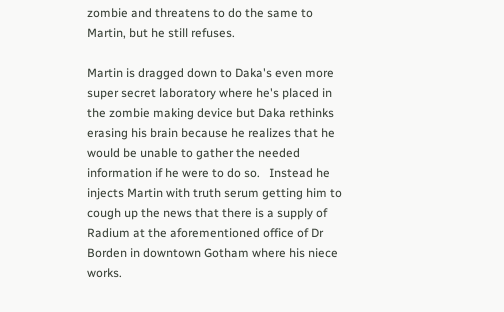zombie and threatens to do the same to Martin, but he still refuses.

Martin is dragged down to Daka's even more super secret laboratory where he's placed in the zombie making device but Daka rethinks erasing his brain because he realizes that he would be unable to gather the needed information if he were to do so.   Instead he injects Martin with truth serum getting him to cough up the news that there is a supply of Radium at the aforementioned office of Dr Borden in downtown Gotham where his niece works.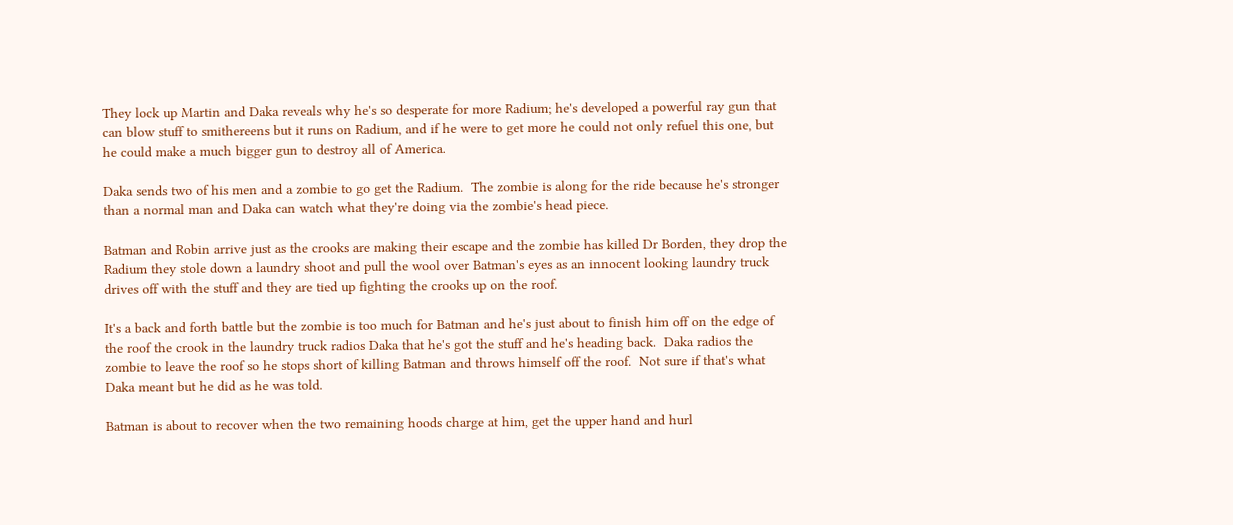They lock up Martin and Daka reveals why he's so desperate for more Radium; he's developed a powerful ray gun that can blow stuff to smithereens but it runs on Radium, and if he were to get more he could not only refuel this one, but he could make a much bigger gun to destroy all of America.

Daka sends two of his men and a zombie to go get the Radium.  The zombie is along for the ride because he's stronger than a normal man and Daka can watch what they're doing via the zombie's head piece.

Batman and Robin arrive just as the crooks are making their escape and the zombie has killed Dr Borden, they drop the Radium they stole down a laundry shoot and pull the wool over Batman's eyes as an innocent looking laundry truck drives off with the stuff and they are tied up fighting the crooks up on the roof.

It's a back and forth battle but the zombie is too much for Batman and he's just about to finish him off on the edge of the roof the crook in the laundry truck radios Daka that he's got the stuff and he's heading back.  Daka radios the zombie to leave the roof so he stops short of killing Batman and throws himself off the roof.  Not sure if that's what Daka meant but he did as he was told.

Batman is about to recover when the two remaining hoods charge at him, get the upper hand and hurl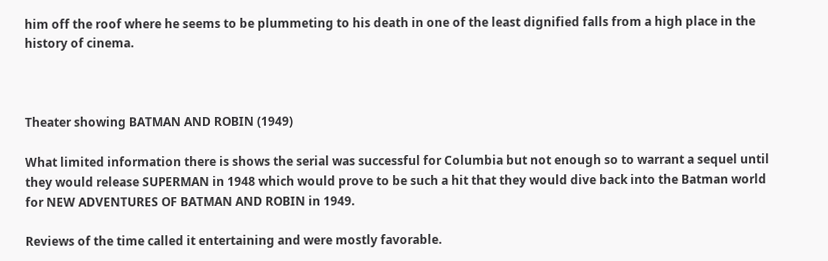him off the roof where he seems to be plummeting to his death in one of the least dignified falls from a high place in the history of cinema.



Theater showing BATMAN AND ROBIN (1949)

What limited information there is shows the serial was successful for Columbia but not enough so to warrant a sequel until they would release SUPERMAN in 1948 which would prove to be such a hit that they would dive back into the Batman world for NEW ADVENTURES OF BATMAN AND ROBIN in 1949.

Reviews of the time called it entertaining and were mostly favorable.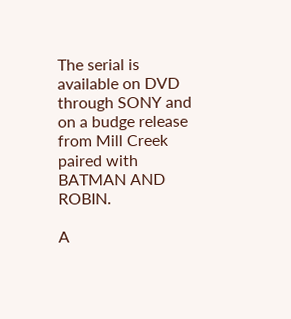The serial is available on DVD through SONY and on a budge release from Mill Creek paired with BATMAN AND ROBIN.

A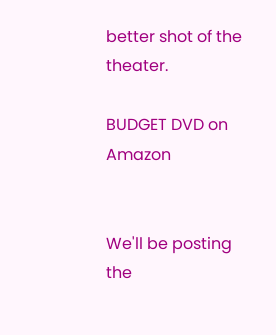better shot of the theater.

BUDGET DVD on Amazon


We'll be posting the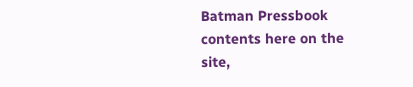Batman Pressbook contents here on the site,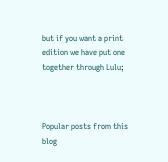but if you want a print edition we have put one together through Lulu;



Popular posts from this blog